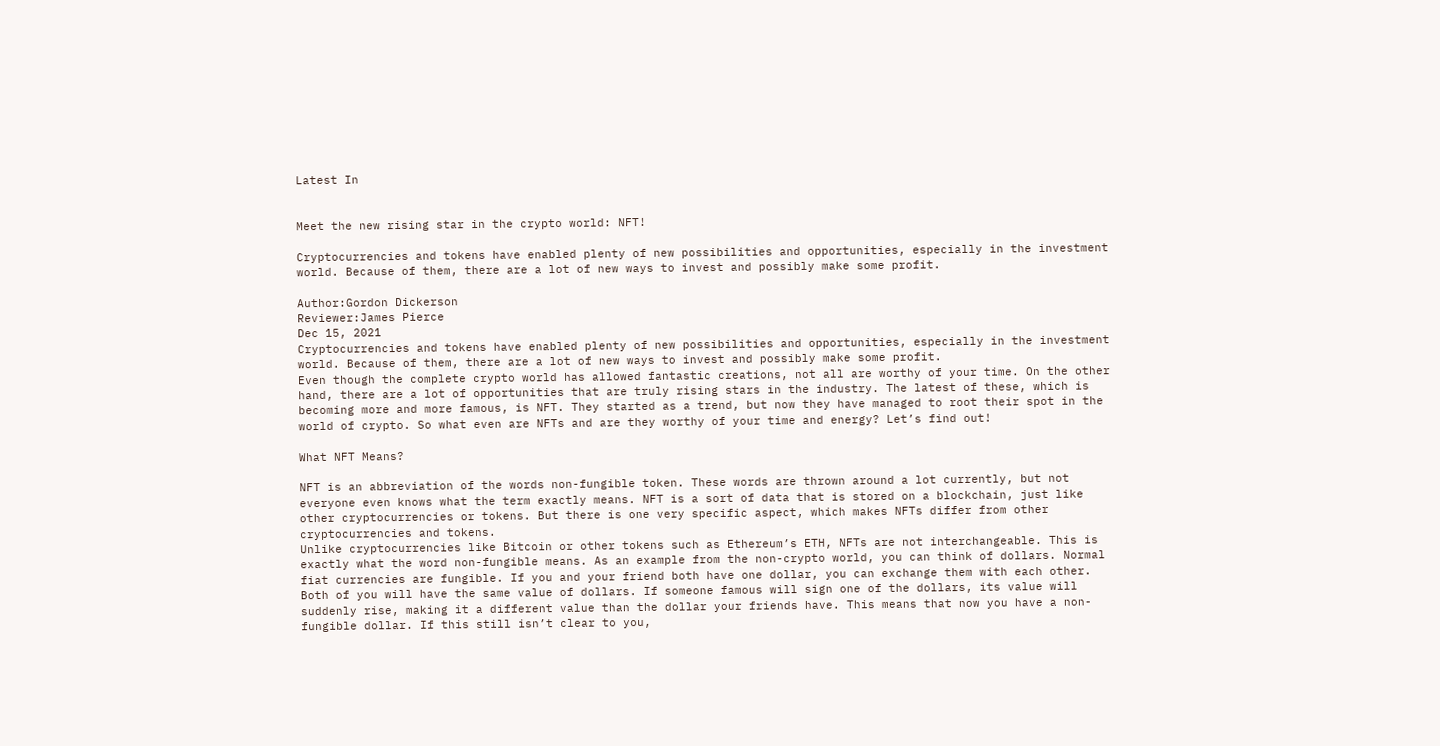Latest In


Meet the new rising star in the crypto world: NFT!

Cryptocurrencies and tokens have enabled plenty of new possibilities and opportunities, especially in the investment world. Because of them, there are a lot of new ways to invest and possibly make some profit.

Author:Gordon Dickerson
Reviewer:James Pierce
Dec 15, 2021
Cryptocurrencies and tokens have enabled plenty of new possibilities and opportunities, especially in the investment world. Because of them, there are a lot of new ways to invest and possibly make some profit.
Even though the complete crypto world has allowed fantastic creations, not all are worthy of your time. On the other hand, there are a lot of opportunities that are truly rising stars in the industry. The latest of these, which is becoming more and more famous, is NFT. They started as a trend, but now they have managed to root their spot in the world of crypto. So what even are NFTs and are they worthy of your time and energy? Let’s find out!

What NFT Means?

NFT is an abbreviation of the words non-fungible token. These words are thrown around a lot currently, but not everyone even knows what the term exactly means. NFT is a sort of data that is stored on a blockchain, just like other cryptocurrencies or tokens. But there is one very specific aspect, which makes NFTs differ from other cryptocurrencies and tokens.
Unlike cryptocurrencies like Bitcoin or other tokens such as Ethereum’s ETH, NFTs are not interchangeable. This is exactly what the word non-fungible means. As an example from the non-crypto world, you can think of dollars. Normal fiat currencies are fungible. If you and your friend both have one dollar, you can exchange them with each other. Both of you will have the same value of dollars. If someone famous will sign one of the dollars, its value will suddenly rise, making it a different value than the dollar your friends have. This means that now you have a non-fungible dollar. If this still isn’t clear to you,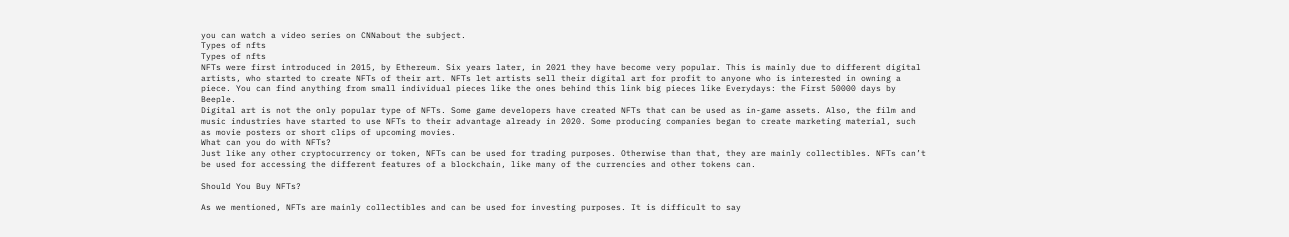you can watch a video series on CNNabout the subject.
Types of nfts
Types of nfts
NFTs were first introduced in 2015, by Ethereum. Six years later, in 2021 they have become very popular. This is mainly due to different digital artists, who started to create NFTs of their art. NFTs let artists sell their digital art for profit to anyone who is interested in owning a piece. You can find anything from small individual pieces like the ones behind this link big pieces like Everydays: the First 50000 days by Beeple.
Digital art is not the only popular type of NFTs. Some game developers have created NFTs that can be used as in-game assets. Also, the film and music industries have started to use NFTs to their advantage already in 2020. Some producing companies began to create marketing material, such as movie posters or short clips of upcoming movies.
What can you do with NFTs?
Just like any other cryptocurrency or token, NFTs can be used for trading purposes. Otherwise than that, they are mainly collectibles. NFTs can’t be used for accessing the different features of a blockchain, like many of the currencies and other tokens can.

Should You Buy NFTs?

As we mentioned, NFTs are mainly collectibles and can be used for investing purposes. It is difficult to say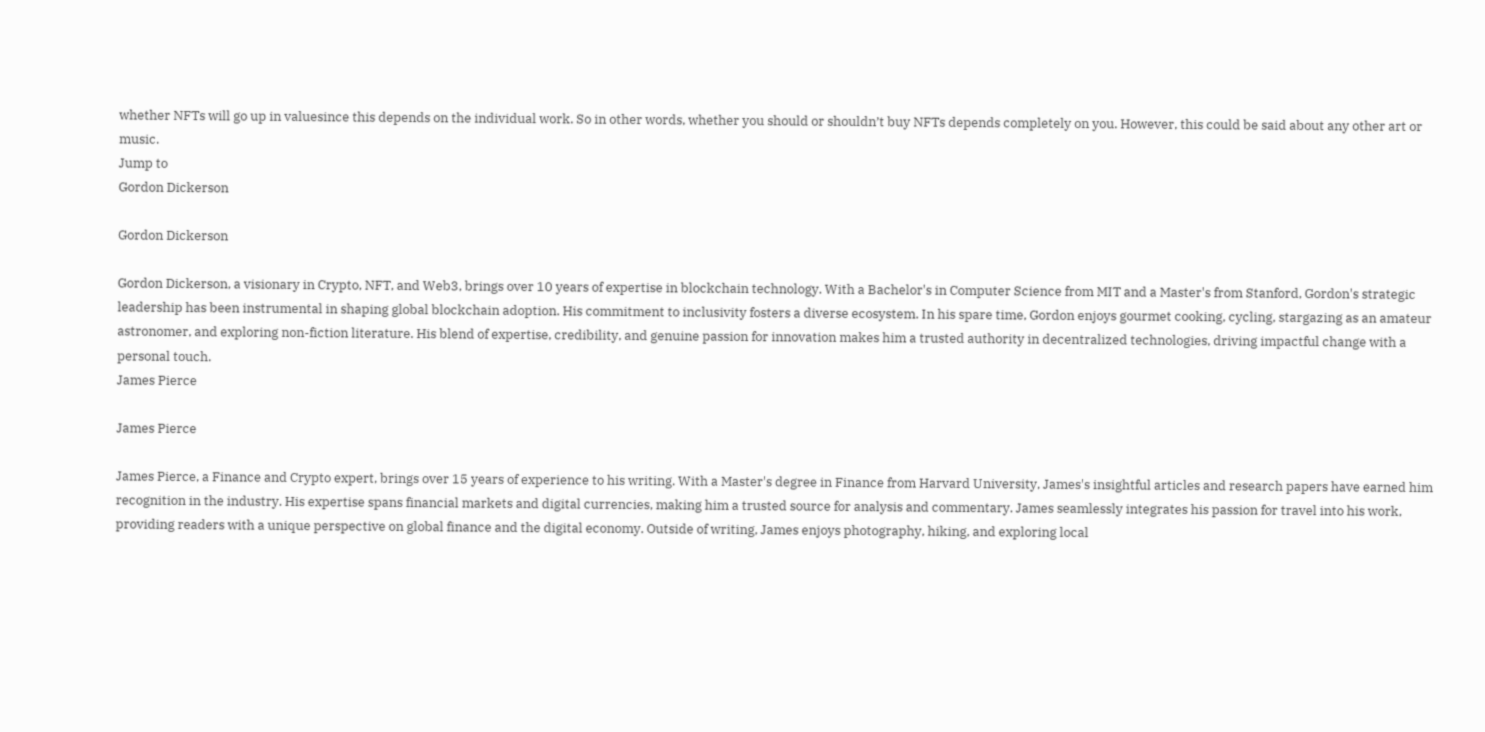whether NFTs will go up in valuesince this depends on the individual work. So in other words, whether you should or shouldn’t buy NFTs depends completely on you. However, this could be said about any other art or music.
Jump to
Gordon Dickerson

Gordon Dickerson

Gordon Dickerson, a visionary in Crypto, NFT, and Web3, brings over 10 years of expertise in blockchain technology. With a Bachelor's in Computer Science from MIT and a Master's from Stanford, Gordon's strategic leadership has been instrumental in shaping global blockchain adoption. His commitment to inclusivity fosters a diverse ecosystem. In his spare time, Gordon enjoys gourmet cooking, cycling, stargazing as an amateur astronomer, and exploring non-fiction literature. His blend of expertise, credibility, and genuine passion for innovation makes him a trusted authority in decentralized technologies, driving impactful change with a personal touch.
James Pierce

James Pierce

James Pierce, a Finance and Crypto expert, brings over 15 years of experience to his writing. With a Master's degree in Finance from Harvard University, James's insightful articles and research papers have earned him recognition in the industry. His expertise spans financial markets and digital currencies, making him a trusted source for analysis and commentary. James seamlessly integrates his passion for travel into his work, providing readers with a unique perspective on global finance and the digital economy. Outside of writing, James enjoys photography, hiking, and exploring local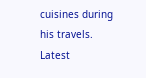cuisines during his travels.
Latest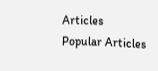Articles
Popular Articles